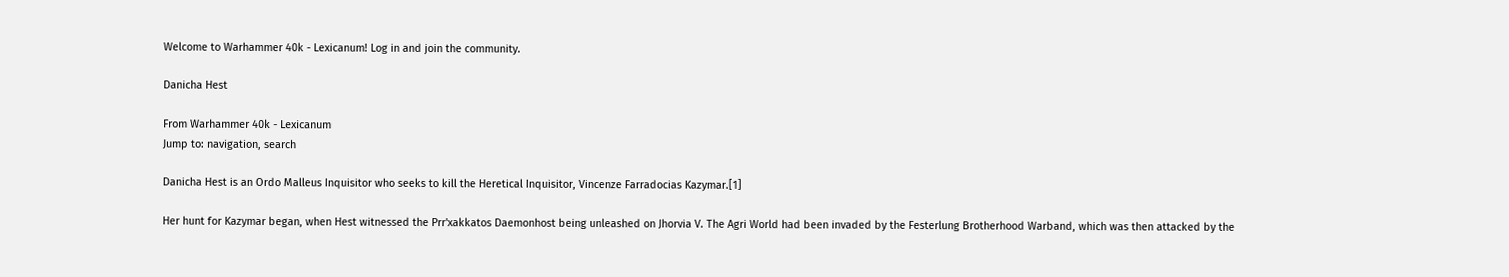Welcome to Warhammer 40k - Lexicanum! Log in and join the community.

Danicha Hest

From Warhammer 40k - Lexicanum
Jump to: navigation, search

Danicha Hest is an Ordo Malleus Inquisitor who seeks to kill the Heretical Inquisitor, Vincenze Farradocias Kazymar.[1]

Her hunt for Kazymar began, when Hest witnessed the Prr'xakkatos Daemonhost being unleashed on Jhorvia V. The Agri World had been invaded by the Festerlung Brotherhood Warband, which was then attacked by the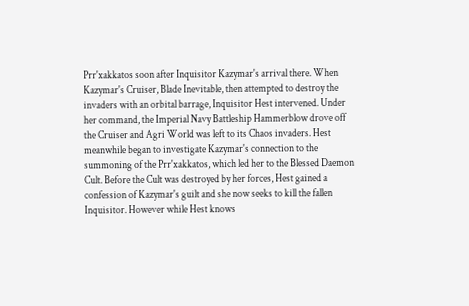Prr'xakkatos soon after Inquisitor Kazymar's arrival there. When Kazymar's Cruiser, Blade Inevitable, then attempted to destroy the invaders with an orbital barrage, Inquisitor Hest intervened. Under her command, the Imperial Navy Battleship Hammerblow drove off the Cruiser and Agri World was left to its Chaos invaders. Hest meanwhile began to investigate Kazymar's connection to the summoning of the Prr'xakkatos, which led her to the Blessed Daemon Cult. Before the Cult was destroyed by her forces, Hest gained a confession of Kazymar's guilt and she now seeks to kill the fallen Inquisitor. However while Hest knows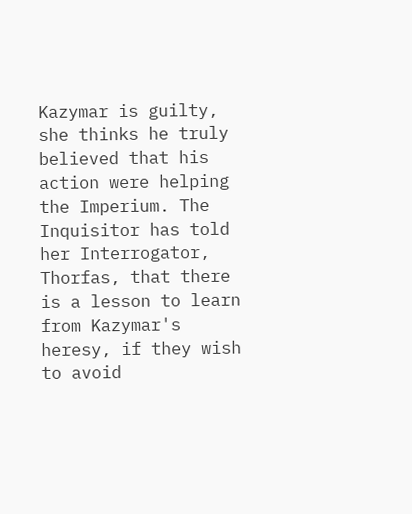Kazymar is guilty, she thinks he truly believed that his action were helping the Imperium. The Inquisitor has told her Interrogator, Thorfas, that there is a lesson to learn from Kazymar's heresy, if they wish to avoid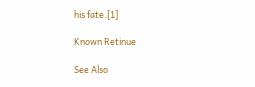his fate.[1]

Known Retinue

See Also